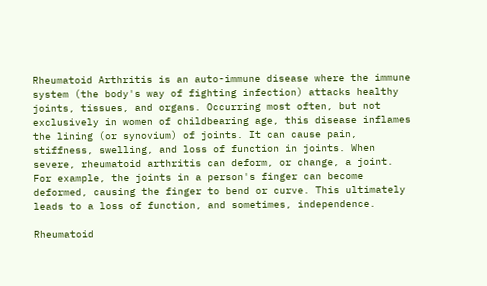Rheumatoid Arthritis is an auto-immune disease where the immune system (the body's way of fighting infection) attacks healthy joints, tissues, and organs. Occurring most often, but not exclusively in women of childbearing age, this disease inflames the lining (or synovium) of joints. It can cause pain, stiffness, swelling, and loss of function in joints. When severe, rheumatoid arthritis can deform, or change, a joint. For example, the joints in a person's finger can become deformed, causing the finger to bend or curve. This ultimately leads to a loss of function, and sometimes, independence.

Rheumatoid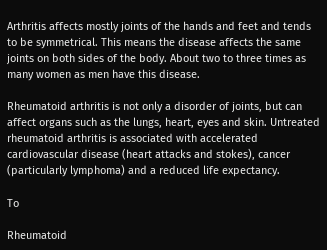Arthritis affects mostly joints of the hands and feet and tends to be symmetrical. This means the disease affects the same joints on both sides of the body. About two to three times as many women as men have this disease.

Rheumatoid arthritis is not only a disorder of joints, but can affect organs such as the lungs, heart, eyes and skin. Untreated rheumatoid arthritis is associated with accelerated cardiovascular disease (heart attacks and stokes), cancer (particularly lymphoma) and a reduced life expectancy.

To

Rheumatoid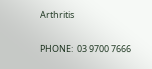Arthritis

PHONE:  03 9700 7666